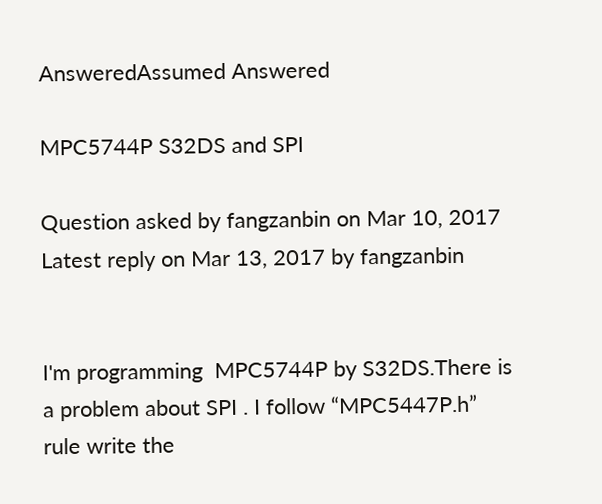AnsweredAssumed Answered

MPC5744P S32DS and SPI

Question asked by fangzanbin on Mar 10, 2017
Latest reply on Mar 13, 2017 by fangzanbin


I'm programming  MPC5744P by S32DS.There is a problem about SPI . I follow “MPC5447P.h” rule write the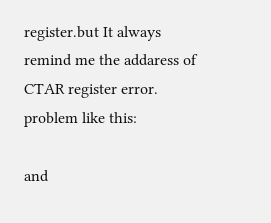register.but It always remind me the addaress of CTAR register error. problem like this:

and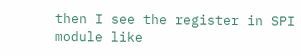then I see the register in SPI module like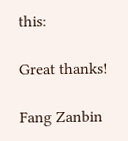this:

Great thanks!

Fang Zanbin